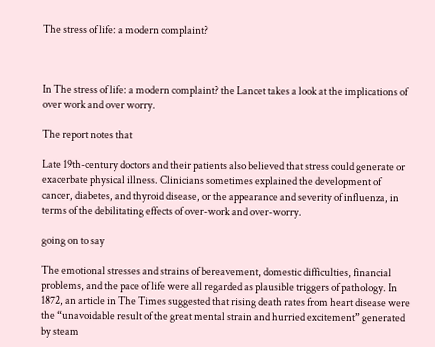The stress of life: a modern complaint?



In The stress of life: a modern complaint? the Lancet takes a look at the implications of over work and over worry.

The report notes that

Late 19th-century doctors and their patients also believed that stress could generate or exacerbate physical illness. Clinicians sometimes explained the development of cancer, diabetes, and thyroid disease, or the appearance and severity of influenza, in terms of the debilitating effects of over-work and over-worry.

going on to say

The emotional stresses and strains of bereavement, domestic difficulties, financial problems, and the pace of life were all regarded as plausible triggers of pathology. In 1872, an article in The Times suggested that rising death rates from heart disease were the “unavoidable result of the great mental strain and hurried excitement” generated by steam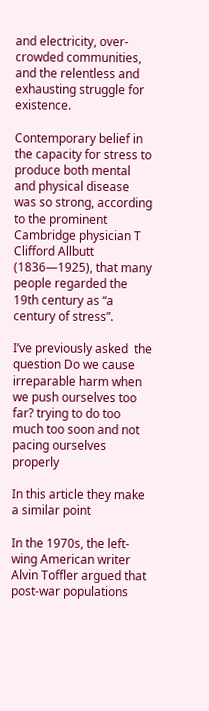and electricity, over-crowded communities, and the relentless and exhausting struggle for existence.

Contemporary belief in the capacity for stress to produce both mental and physical disease was so strong, according to the prominent Cambridge physician T Clifford Allbutt (1836—1925), that many people regarded the 19th century as “a century of stress”.

I’ve previously asked  the question Do we cause irreparable harm when we push ourselves too far? trying to do too much too soon and not pacing ourselves properly

In this article they make a similar point

In the 1970s, the left-wing American writer Alvin Toffler argued that post-war populations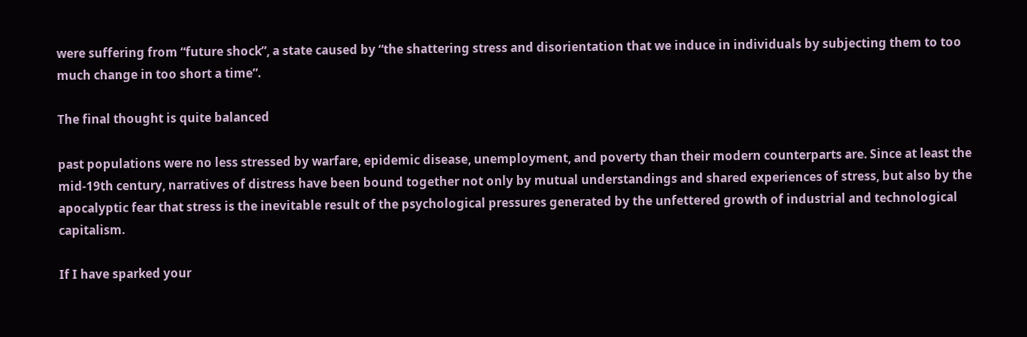were suffering from “future shock”, a state caused by “the shattering stress and disorientation that we induce in individuals by subjecting them to too much change in too short a time”.

The final thought is quite balanced

past populations were no less stressed by warfare, epidemic disease, unemployment, and poverty than their modern counterparts are. Since at least the mid-19th century, narratives of distress have been bound together not only by mutual understandings and shared experiences of stress, but also by the apocalyptic fear that stress is the inevitable result of the psychological pressures generated by the unfettered growth of industrial and technological capitalism.

If I have sparked your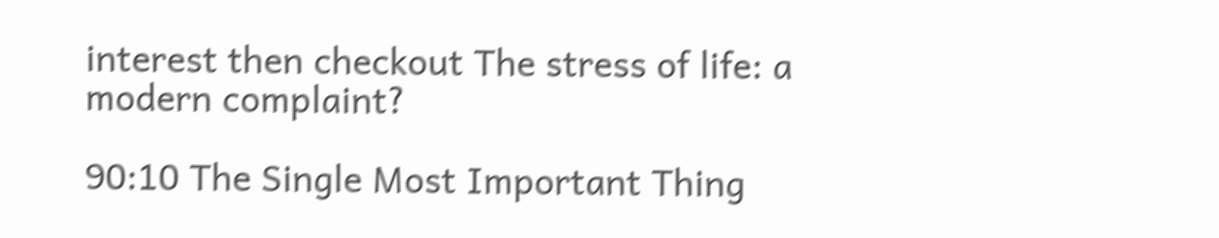interest then checkout The stress of life: a modern complaint?

90:10 The Single Most Important Thing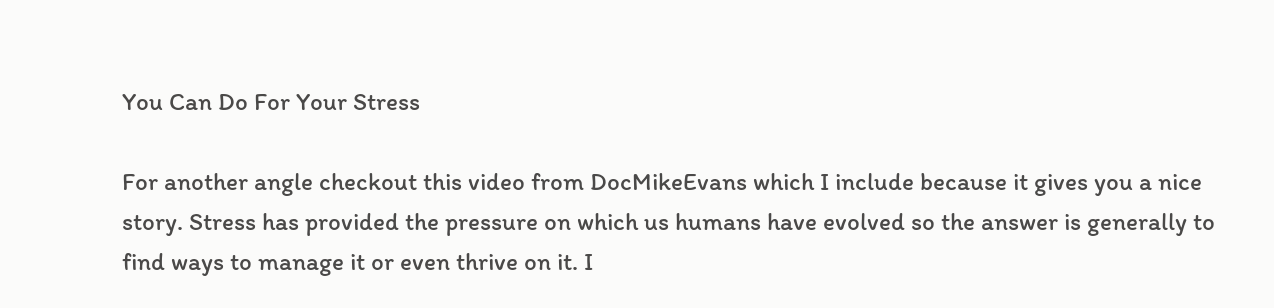You Can Do For Your Stress

For another angle checkout this video from DocMikeEvans which I include because it gives you a nice story. Stress has provided the pressure on which us humans have evolved so the answer is generally to find ways to manage it or even thrive on it. I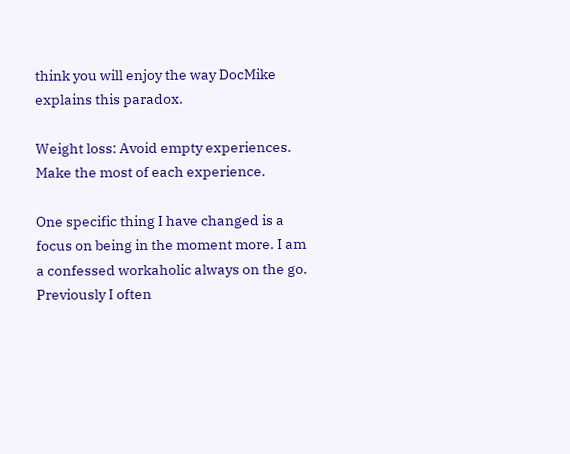think you will enjoy the way DocMike explains this paradox.

Weight loss: Avoid empty experiences. Make the most of each experience.

One specific thing I have changed is a focus on being in the moment more. I am a confessed workaholic always on the go. Previously I often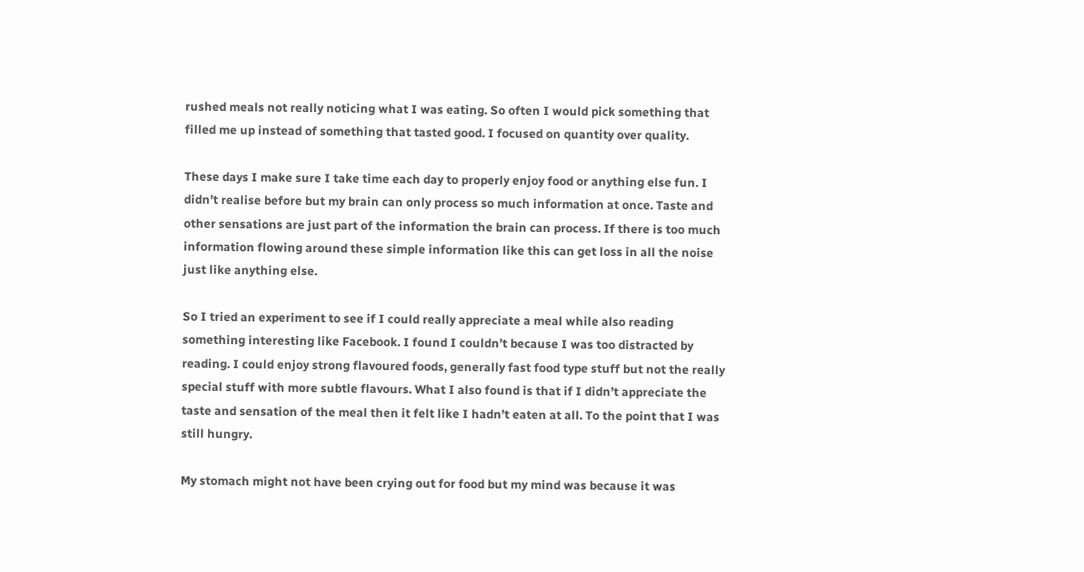rushed meals not really noticing what I was eating. So often I would pick something that filled me up instead of something that tasted good. I focused on quantity over quality.

These days I make sure I take time each day to properly enjoy food or anything else fun. I didn’t realise before but my brain can only process so much information at once. Taste and other sensations are just part of the information the brain can process. If there is too much information flowing around these simple information like this can get loss in all the noise just like anything else.

So I tried an experiment to see if I could really appreciate a meal while also reading something interesting like Facebook. I found I couldn’t because I was too distracted by reading. I could enjoy strong flavoured foods, generally fast food type stuff but not the really special stuff with more subtle flavours. What I also found is that if I didn’t appreciate the taste and sensation of the meal then it felt like I hadn’t eaten at all. To the point that I was still hungry.

My stomach might not have been crying out for food but my mind was because it was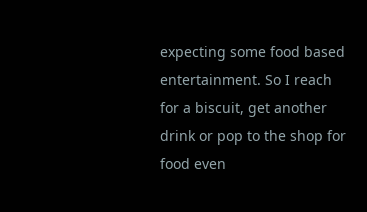expecting some food based entertainment. So I reach for a biscuit, get another drink or pop to the shop for food even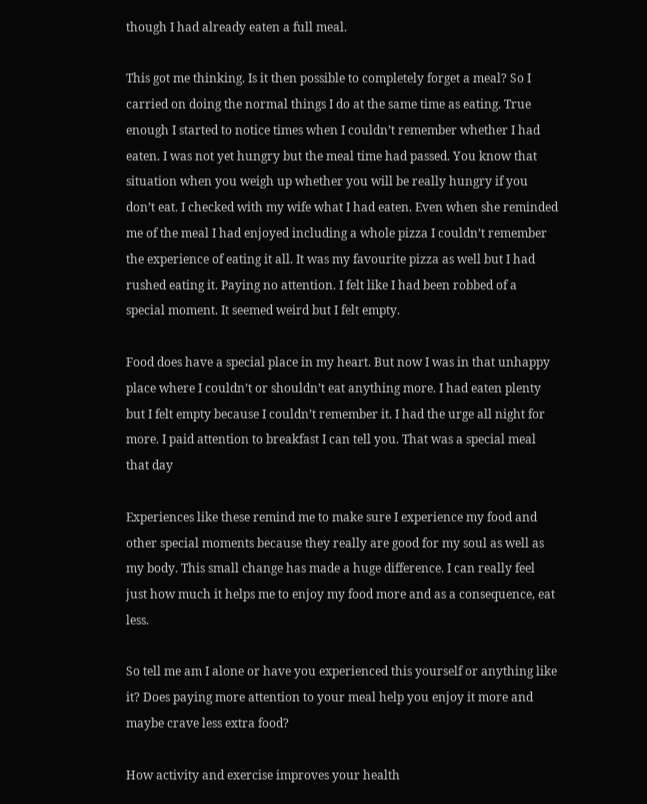though I had already eaten a full meal.

This got me thinking. Is it then possible to completely forget a meal? So I carried on doing the normal things I do at the same time as eating. True enough I started to notice times when I couldn’t remember whether I had eaten. I was not yet hungry but the meal time had passed. You know that situation when you weigh up whether you will be really hungry if you don’t eat. I checked with my wife what I had eaten. Even when she reminded me of the meal I had enjoyed including a whole pizza I couldn’t remember the experience of eating it all. It was my favourite pizza as well but I had rushed eating it. Paying no attention. I felt like I had been robbed of a special moment. It seemed weird but I felt empty.

Food does have a special place in my heart. But now I was in that unhappy place where I couldn’t or shouldn’t eat anything more. I had eaten plenty but I felt empty because I couldn’t remember it. I had the urge all night for more. I paid attention to breakfast I can tell you. That was a special meal that day

Experiences like these remind me to make sure I experience my food and other special moments because they really are good for my soul as well as my body. This small change has made a huge difference. I can really feel just how much it helps me to enjoy my food more and as a consequence, eat less.

So tell me am I alone or have you experienced this yourself or anything like it? Does paying more attention to your meal help you enjoy it more and maybe crave less extra food?

How activity and exercise improves your health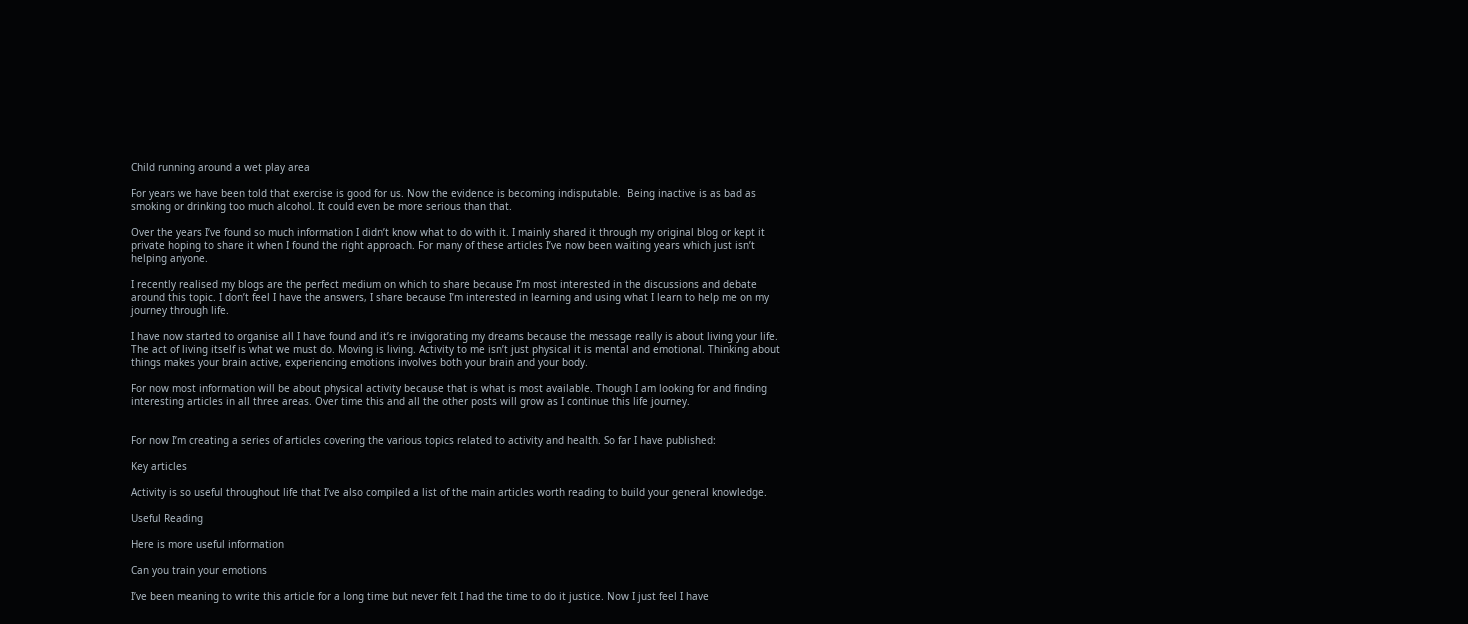Child running around a wet play area

For years we have been told that exercise is good for us. Now the evidence is becoming indisputable.  Being inactive is as bad as smoking or drinking too much alcohol. It could even be more serious than that.

Over the years I’ve found so much information I didn’t know what to do with it. I mainly shared it through my original blog or kept it private hoping to share it when I found the right approach. For many of these articles I’ve now been waiting years which just isn’t helping anyone.

I recently realised my blogs are the perfect medium on which to share because I’m most interested in the discussions and debate around this topic. I don’t feel I have the answers, I share because I’m interested in learning and using what I learn to help me on my journey through life.

I have now started to organise all I have found and it’s re invigorating my dreams because the message really is about living your life. The act of living itself is what we must do. Moving is living. Activity to me isn’t just physical it is mental and emotional. Thinking about things makes your brain active, experiencing emotions involves both your brain and your body.

For now most information will be about physical activity because that is what is most available. Though I am looking for and finding interesting articles in all three areas. Over time this and all the other posts will grow as I continue this life journey.


For now I’m creating a series of articles covering the various topics related to activity and health. So far I have published:

Key articles

Activity is so useful throughout life that I’ve also compiled a list of the main articles worth reading to build your general knowledge.

Useful Reading

Here is more useful information

Can you train your emotions

I’ve been meaning to write this article for a long time but never felt I had the time to do it justice. Now I just feel I have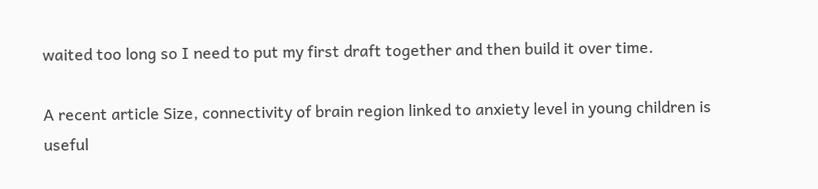waited too long so I need to put my first draft together and then build it over time.

A recent article Size, connectivity of brain region linked to anxiety level in young children is useful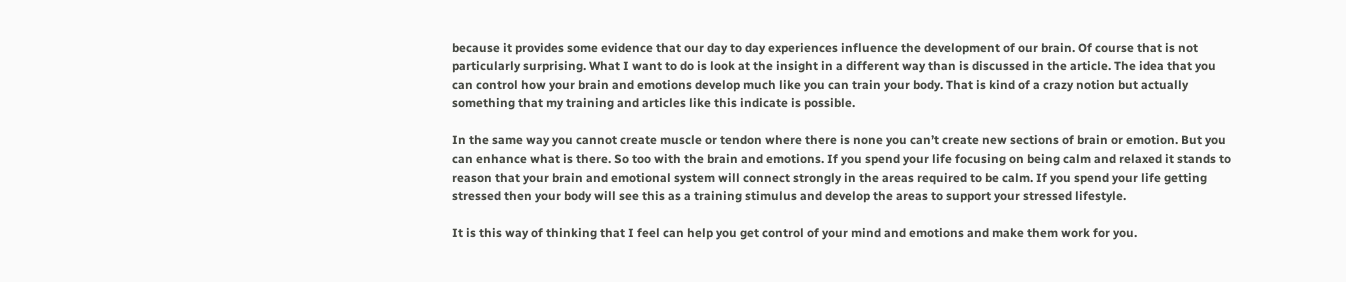because it provides some evidence that our day to day experiences influence the development of our brain. Of course that is not particularly surprising. What I want to do is look at the insight in a different way than is discussed in the article. The idea that you can control how your brain and emotions develop much like you can train your body. That is kind of a crazy notion but actually something that my training and articles like this indicate is possible.

In the same way you cannot create muscle or tendon where there is none you can’t create new sections of brain or emotion. But you can enhance what is there. So too with the brain and emotions. If you spend your life focusing on being calm and relaxed it stands to reason that your brain and emotional system will connect strongly in the areas required to be calm. If you spend your life getting stressed then your body will see this as a training stimulus and develop the areas to support your stressed lifestyle.

It is this way of thinking that I feel can help you get control of your mind and emotions and make them work for you.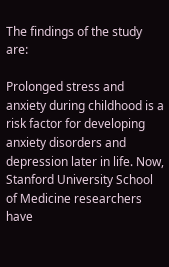The findings of the study are:

Prolonged stress and anxiety during childhood is a risk factor for developing anxiety disorders and depression later in life. Now, Stanford University School of Medicine researchers have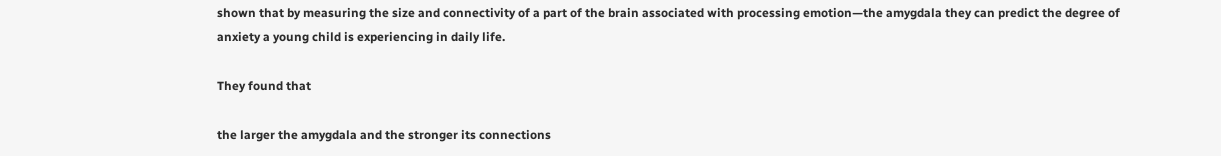shown that by measuring the size and connectivity of a part of the brain associated with processing emotion—the amygdala they can predict the degree of anxiety a young child is experiencing in daily life.

They found that

the larger the amygdala and the stronger its connections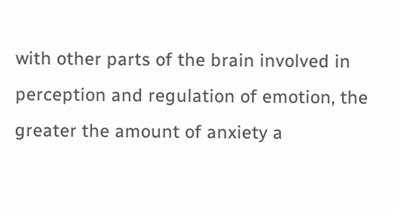with other parts of the brain involved in perception and regulation of emotion, the greater the amount of anxiety a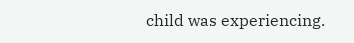child was experiencing.